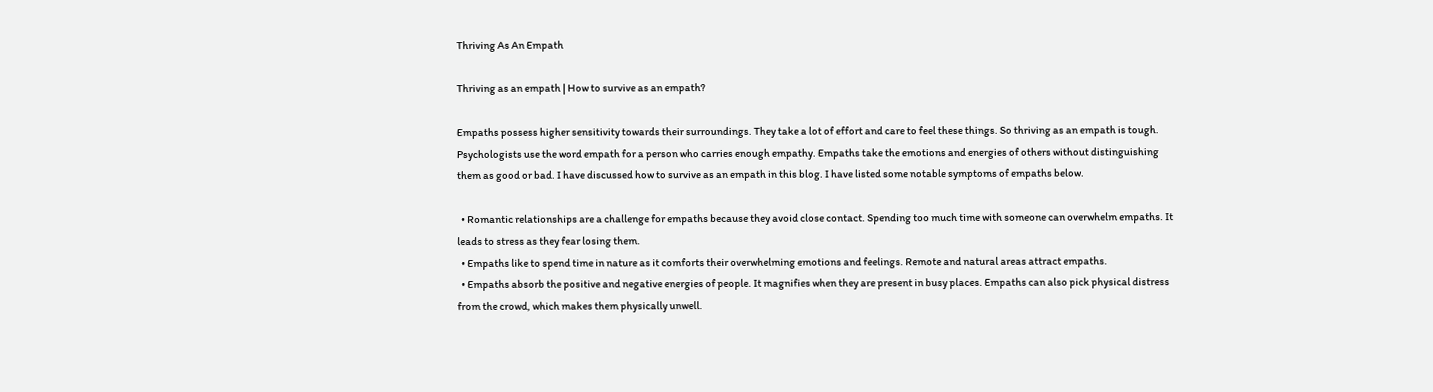Thriving As An Empath

Thriving as an empath | How to survive as an empath?

Empaths possess higher sensitivity towards their surroundings. They take a lot of effort and care to feel these things. So thriving as an empath is tough. Psychologists use the word empath for a person who carries enough empathy. Empaths take the emotions and energies of others without distinguishing them as good or bad. I have discussed how to survive as an empath in this blog. I have listed some notable symptoms of empaths below.

  • Romantic relationships are a challenge for empaths because they avoid close contact. Spending too much time with someone can overwhelm empaths. It leads to stress as they fear losing them.
  • Empaths like to spend time in nature as it comforts their overwhelming emotions and feelings. Remote and natural areas attract empaths.
  • Empaths absorb the positive and negative energies of people. It magnifies when they are present in busy places. Empaths can also pick physical distress from the crowd, which makes them physically unwell.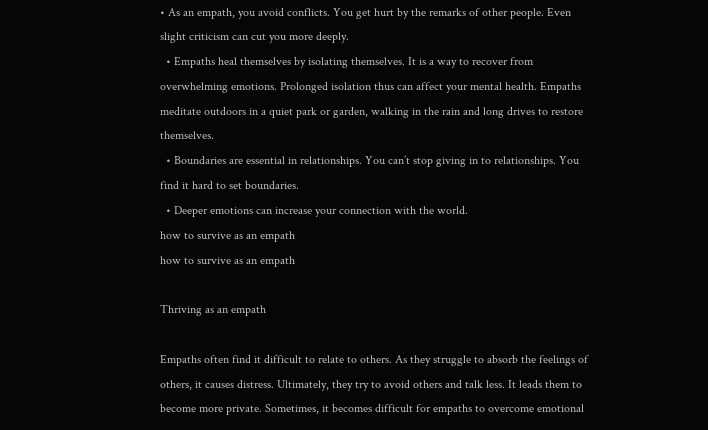• As an empath, you avoid conflicts. You get hurt by the remarks of other people. Even slight criticism can cut you more deeply.
  • Empaths heal themselves by isolating themselves. It is a way to recover from overwhelming emotions. Prolonged isolation thus can affect your mental health. Empaths meditate outdoors in a quiet park or garden, walking in the rain and long drives to restore themselves.
  • Boundaries are essential in relationships. You can’t stop giving in to relationships. You find it hard to set boundaries.
  • Deeper emotions can increase your connection with the world.
how to survive as an empath
how to survive as an empath

Thriving as an empath

Empaths often find it difficult to relate to others. As they struggle to absorb the feelings of others, it causes distress. Ultimately, they try to avoid others and talk less. It leads them to become more private. Sometimes, it becomes difficult for empaths to overcome emotional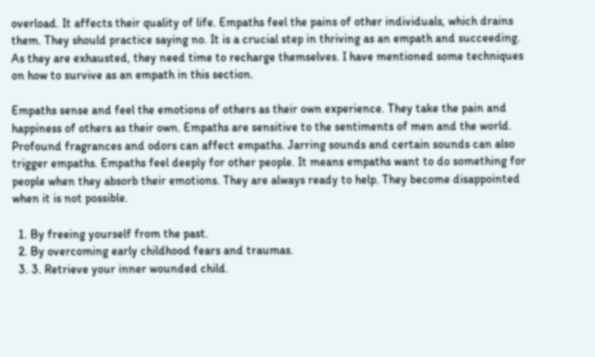overload. It affects their quality of life. Empaths feel the pains of other individuals, which drains them. They should practice saying no. It is a crucial step in thriving as an empath and succeeding. As they are exhausted, they need time to recharge themselves. I have mentioned some techniques on how to survive as an empath in this section.

Empaths sense and feel the emotions of others as their own experience. They take the pain and happiness of others as their own. Empaths are sensitive to the sentiments of men and the world. Profound fragrances and odors can affect empaths. Jarring sounds and certain sounds can also trigger empaths. Empaths feel deeply for other people. It means empaths want to do something for people when they absorb their emotions. They are always ready to help. They become disappointed when it is not possible.

  1. By freeing yourself from the past.
  2. By overcoming early childhood fears and traumas.
  3. 3. Retrieve your inner wounded child.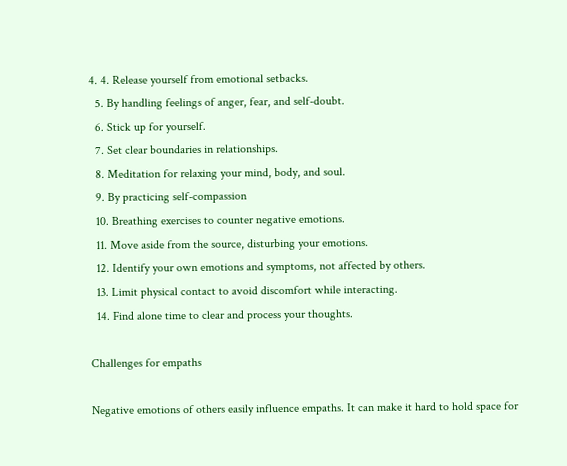4. 4. Release yourself from emotional setbacks.
  5. By handling feelings of anger, fear, and self-doubt.
  6. Stick up for yourself.
  7. Set clear boundaries in relationships.
  8. Meditation for relaxing your mind, body, and soul.
  9. By practicing self-compassion
  10. Breathing exercises to counter negative emotions.
  11. Move aside from the source, disturbing your emotions.
  12. Identify your own emotions and symptoms, not affected by others.
  13. Limit physical contact to avoid discomfort while interacting.
  14. Find alone time to clear and process your thoughts.

Challenges for empaths

Negative emotions of others easily influence empaths. It can make it hard to hold space for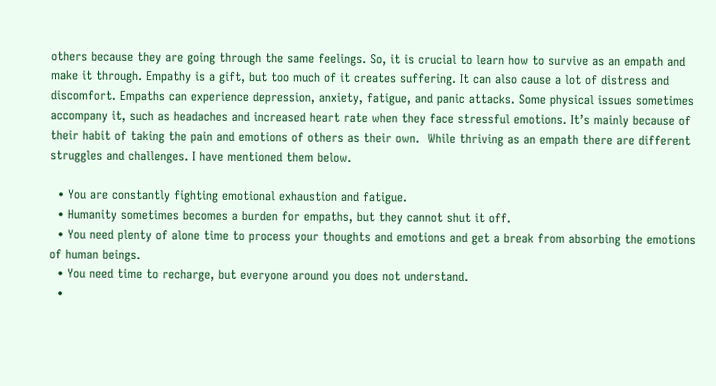others because they are going through the same feelings. So, it is crucial to learn how to survive as an empath and make it through. Empathy is a gift, but too much of it creates suffering. It can also cause a lot of distress and discomfort. Empaths can experience depression, anxiety, fatigue, and panic attacks. Some physical issues sometimes accompany it, such as headaches and increased heart rate when they face stressful emotions. It’s mainly because of their habit of taking the pain and emotions of others as their own.  While thriving as an empath there are different struggles and challenges. I have mentioned them below.

  • You are constantly fighting emotional exhaustion and fatigue.
  • Humanity sometimes becomes a burden for empaths, but they cannot shut it off.
  • You need plenty of alone time to process your thoughts and emotions and get a break from absorbing the emotions of human beings.
  • You need time to recharge, but everyone around you does not understand.
  •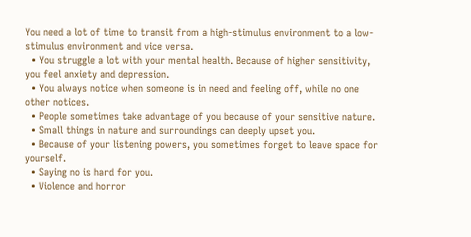You need a lot of time to transit from a high-stimulus environment to a low-stimulus environment and vice versa.
  • You struggle a lot with your mental health. Because of higher sensitivity, you feel anxiety and depression.
  • You always notice when someone is in need and feeling off, while no one other notices.
  • People sometimes take advantage of you because of your sensitive nature.
  • Small things in nature and surroundings can deeply upset you.
  • Because of your listening powers, you sometimes forget to leave space for yourself.
  • Saying no is hard for you.
  • Violence and horror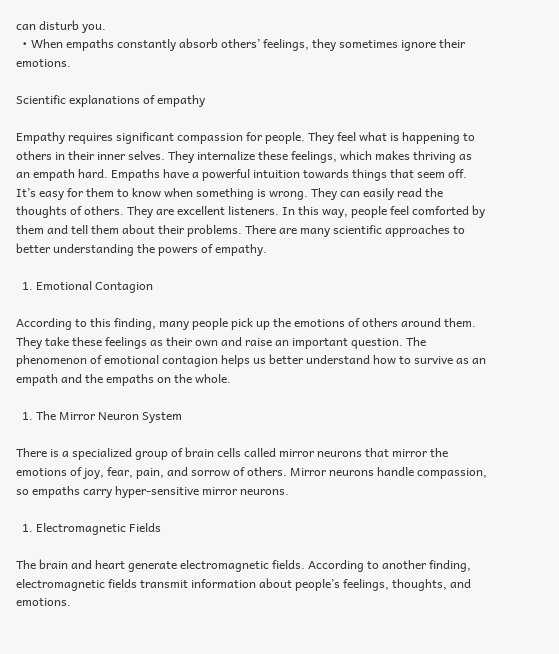can disturb you.
  • When empaths constantly absorb others’ feelings, they sometimes ignore their emotions.

Scientific explanations of empathy

Empathy requires significant compassion for people. They feel what is happening to others in their inner selves. They internalize these feelings, which makes thriving as an empath hard. Empaths have a powerful intuition towards things that seem off. It’s easy for them to know when something is wrong. They can easily read the thoughts of others. They are excellent listeners. In this way, people feel comforted by them and tell them about their problems. There are many scientific approaches to better understanding the powers of empathy.

  1. Emotional Contagion

According to this finding, many people pick up the emotions of others around them. They take these feelings as their own and raise an important question. The phenomenon of emotional contagion helps us better understand how to survive as an empath and the empaths on the whole.

  1. The Mirror Neuron System

There is a specialized group of brain cells called mirror neurons that mirror the emotions of joy, fear, pain, and sorrow of others. Mirror neurons handle compassion, so empaths carry hyper-sensitive mirror neurons.

  1. Electromagnetic Fields

The brain and heart generate electromagnetic fields. According to another finding, electromagnetic fields transmit information about people’s feelings, thoughts, and emotions.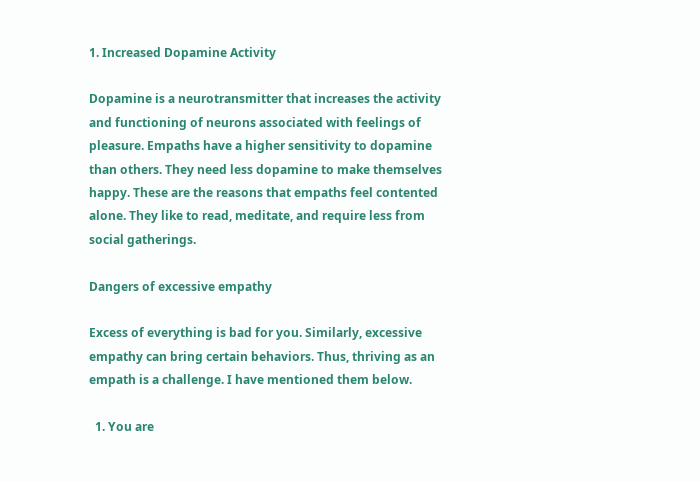1. Increased Dopamine Activity

Dopamine is a neurotransmitter that increases the activity and functioning of neurons associated with feelings of pleasure. Empaths have a higher sensitivity to dopamine than others. They need less dopamine to make themselves happy. These are the reasons that empaths feel contented alone. They like to read, meditate, and require less from social gatherings.

Dangers of excessive empathy

Excess of everything is bad for you. Similarly, excessive empathy can bring certain behaviors. Thus, thriving as an empath is a challenge. I have mentioned them below.

  1. You are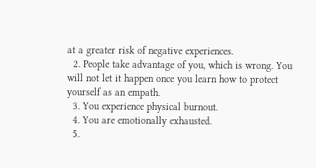at a greater risk of negative experiences.
  2. People take advantage of you, which is wrong. You will not let it happen once you learn how to protect yourself as an empath.
  3. You experience physical burnout.
  4. You are emotionally exhausted.
  5.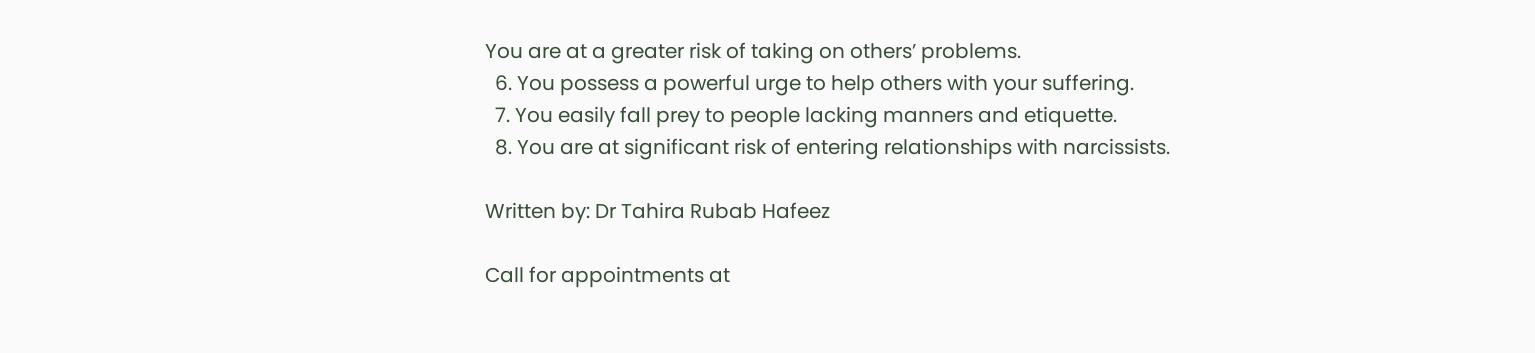You are at a greater risk of taking on others’ problems.
  6. You possess a powerful urge to help others with your suffering.
  7. You easily fall prey to people lacking manners and etiquette.
  8. You are at significant risk of entering relationships with narcissists.

Written by: Dr Tahira Rubab Hafeez

Call for appointments at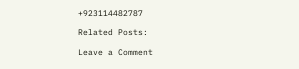+923114482787

Related Posts:

Leave a Comment